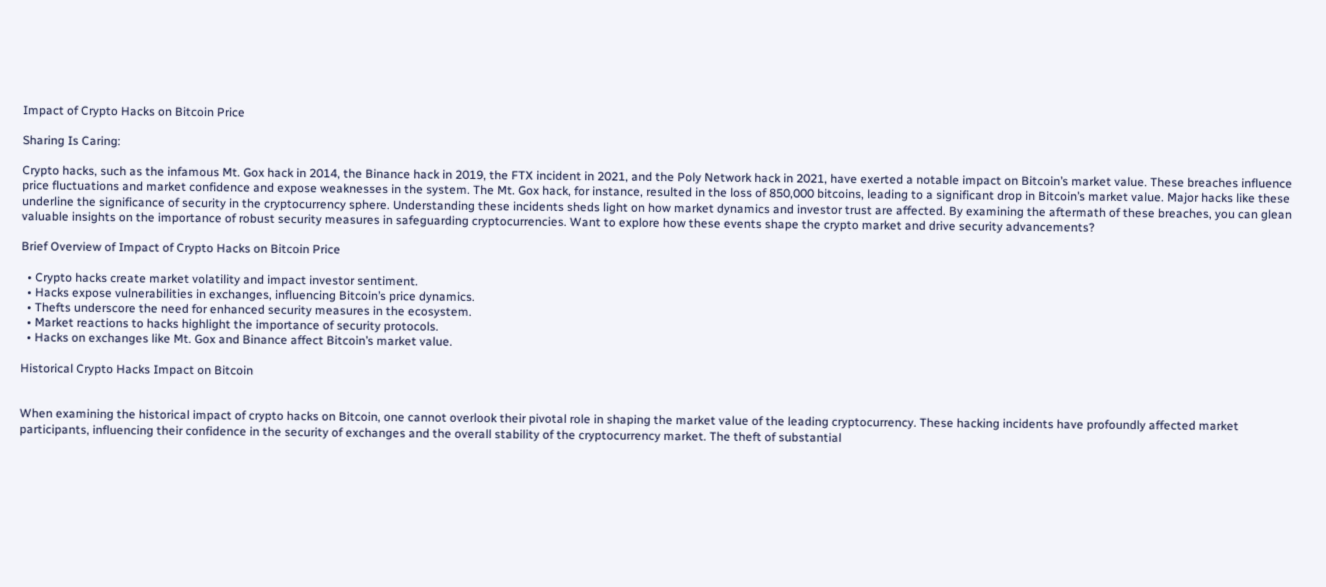Impact of Crypto Hacks on Bitcoin Price

Sharing Is Caring:

Crypto hacks, such as the infamous Mt. Gox hack in 2014, the Binance hack in 2019, the FTX incident in 2021, and the Poly Network hack in 2021, have exerted a notable impact on Bitcoin’s market value. These breaches influence price fluctuations and market confidence and expose weaknesses in the system. The Mt. Gox hack, for instance, resulted in the loss of 850,000 bitcoins, leading to a significant drop in Bitcoin’s market value. Major hacks like these underline the significance of security in the cryptocurrency sphere. Understanding these incidents sheds light on how market dynamics and investor trust are affected. By examining the aftermath of these breaches, you can glean valuable insights on the importance of robust security measures in safeguarding cryptocurrencies. Want to explore how these events shape the crypto market and drive security advancements?

Brief Overview of Impact of Crypto Hacks on Bitcoin Price

  • Crypto hacks create market volatility and impact investor sentiment.
  • Hacks expose vulnerabilities in exchanges, influencing Bitcoin’s price dynamics.
  • Thefts underscore the need for enhanced security measures in the ecosystem.
  • Market reactions to hacks highlight the importance of security protocols.
  • Hacks on exchanges like Mt. Gox and Binance affect Bitcoin’s market value.

Historical Crypto Hacks Impact on Bitcoin


When examining the historical impact of crypto hacks on Bitcoin, one cannot overlook their pivotal role in shaping the market value of the leading cryptocurrency. These hacking incidents have profoundly affected market participants, influencing their confidence in the security of exchanges and the overall stability of the cryptocurrency market. The theft of substantial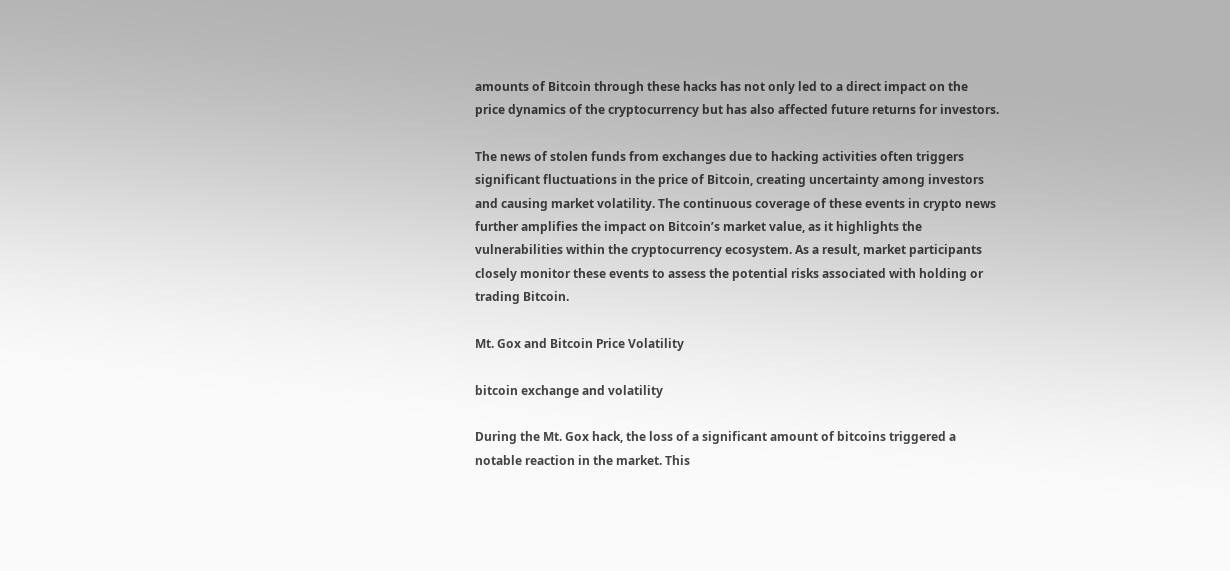amounts of Bitcoin through these hacks has not only led to a direct impact on the price dynamics of the cryptocurrency but has also affected future returns for investors.

The news of stolen funds from exchanges due to hacking activities often triggers significant fluctuations in the price of Bitcoin, creating uncertainty among investors and causing market volatility. The continuous coverage of these events in crypto news further amplifies the impact on Bitcoin’s market value, as it highlights the vulnerabilities within the cryptocurrency ecosystem. As a result, market participants closely monitor these events to assess the potential risks associated with holding or trading Bitcoin.

Mt. Gox and Bitcoin Price Volatility

bitcoin exchange and volatility

During the Mt. Gox hack, the loss of a significant amount of bitcoins triggered a notable reaction in the market. This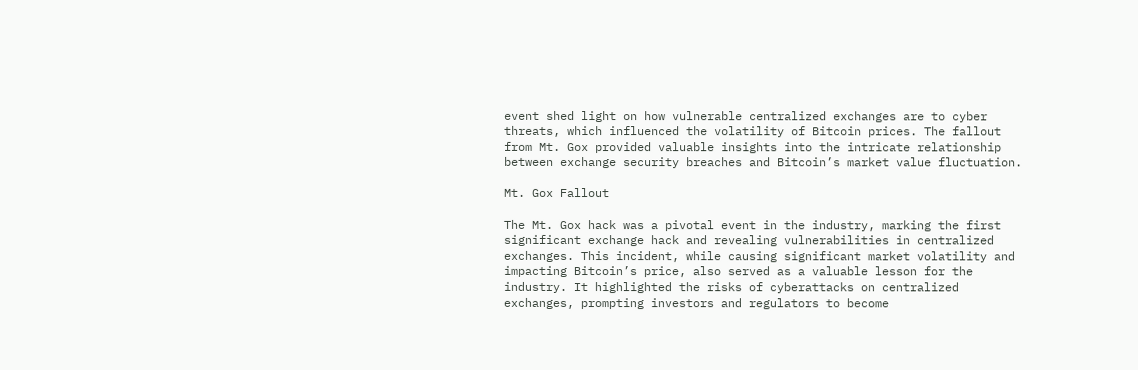event shed light on how vulnerable centralized exchanges are to cyber threats, which influenced the volatility of Bitcoin prices. The fallout from Mt. Gox provided valuable insights into the intricate relationship between exchange security breaches and Bitcoin’s market value fluctuation.

Mt. Gox Fallout

The Mt. Gox hack was a pivotal event in the industry, marking the first significant exchange hack and revealing vulnerabilities in centralized exchanges. This incident, while causing significant market volatility and impacting Bitcoin’s price, also served as a valuable lesson for the industry. It highlighted the risks of cyberattacks on centralized exchanges, prompting investors and regulators to become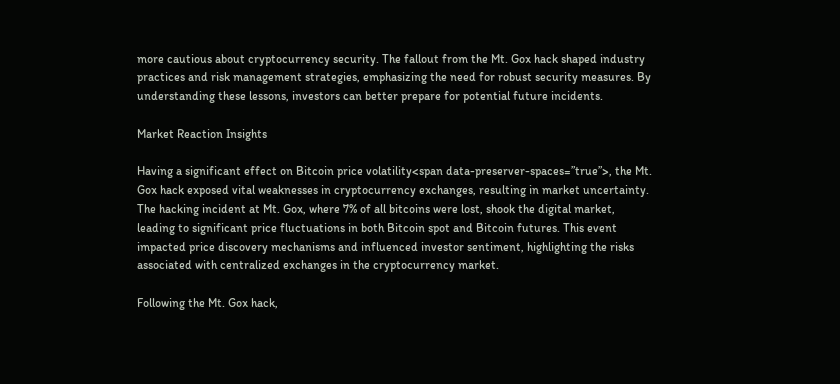more cautious about cryptocurrency security. The fallout from the Mt. Gox hack shaped industry practices and risk management strategies, emphasizing the need for robust security measures. By understanding these lessons, investors can better prepare for potential future incidents.

Market Reaction Insights

Having a significant effect on Bitcoin price volatility<span data-preserver-spaces=”true”>, the Mt. Gox hack exposed vital weaknesses in cryptocurrency exchanges, resulting in market uncertainty. The hacking incident at Mt. Gox, where 7% of all bitcoins were lost, shook the digital market, leading to significant price fluctuations in both Bitcoin spot and Bitcoin futures. This event impacted price discovery mechanisms and influenced investor sentiment, highlighting the risks associated with centralized exchanges in the cryptocurrency market.

Following the Mt. Gox hack,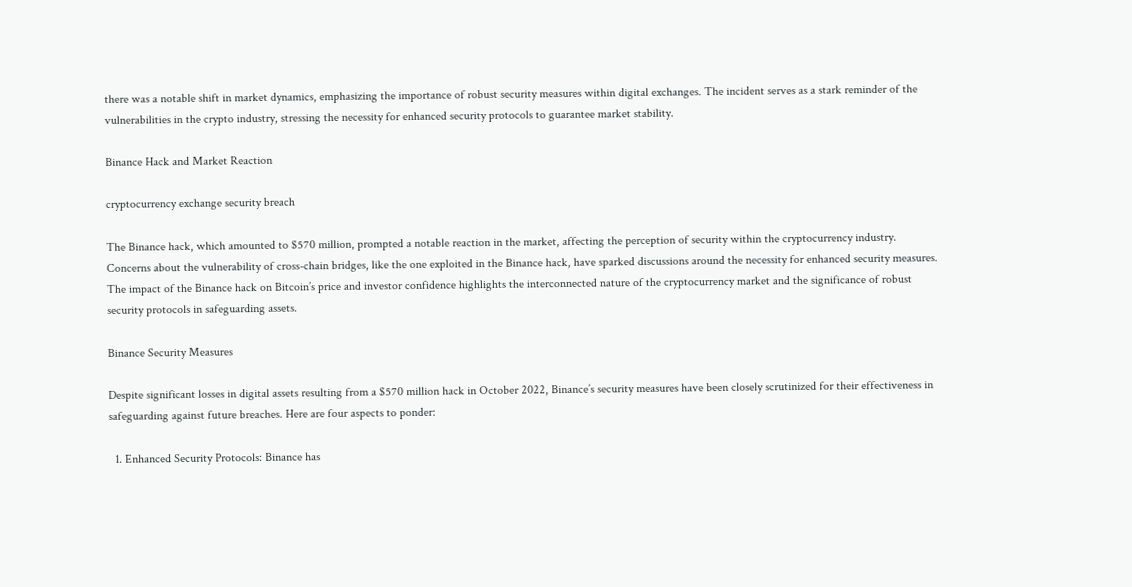there was a notable shift in market dynamics, emphasizing the importance of robust security measures within digital exchanges. The incident serves as a stark reminder of the vulnerabilities in the crypto industry, stressing the necessity for enhanced security protocols to guarantee market stability.

Binance Hack and Market Reaction

cryptocurrency exchange security breach

The Binance hack, which amounted to $570 million, prompted a notable reaction in the market, affecting the perception of security within the cryptocurrency industry. Concerns about the vulnerability of cross-chain bridges, like the one exploited in the Binance hack, have sparked discussions around the necessity for enhanced security measures. The impact of the Binance hack on Bitcoin’s price and investor confidence highlights the interconnected nature of the cryptocurrency market and the significance of robust security protocols in safeguarding assets.

Binance Security Measures

Despite significant losses in digital assets resulting from a $570 million hack in October 2022, Binance’s security measures have been closely scrutinized for their effectiveness in safeguarding against future breaches. Here are four aspects to ponder:

  1. Enhanced Security Protocols: Binance has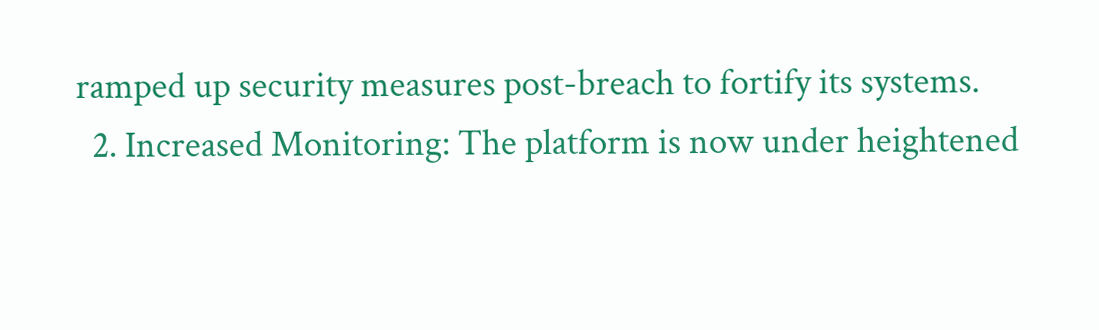ramped up security measures post-breach to fortify its systems.
  2. Increased Monitoring: The platform is now under heightened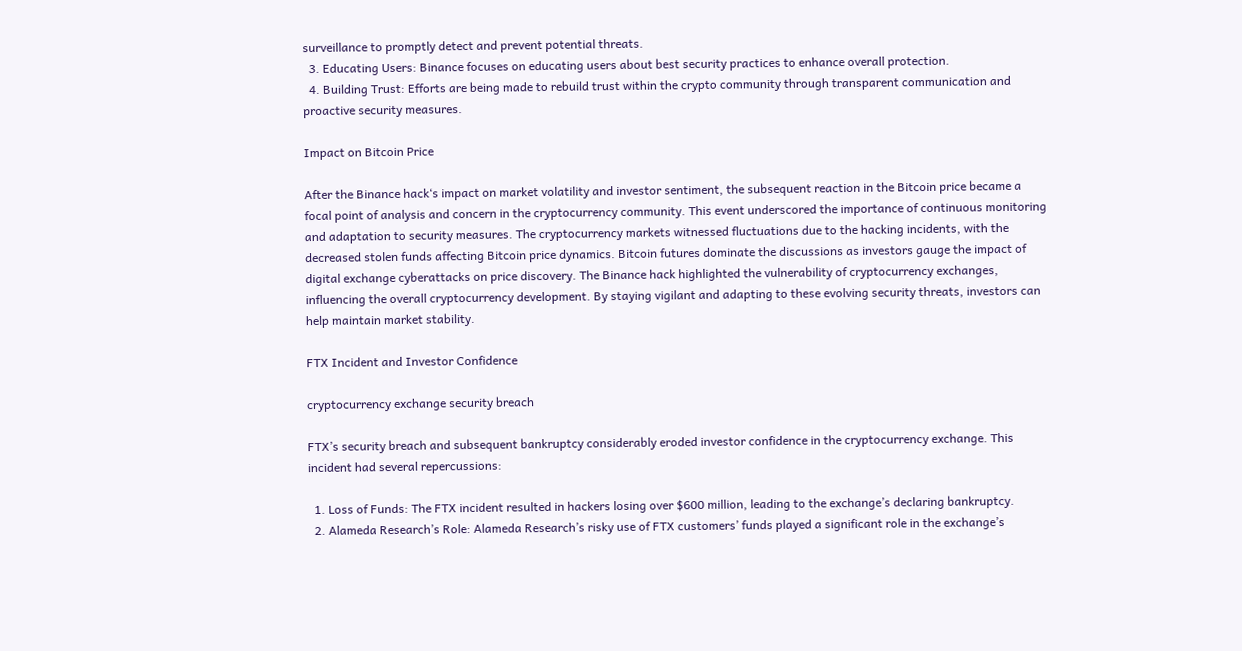surveillance to promptly detect and prevent potential threats.
  3. Educating Users: Binance focuses on educating users about best security practices to enhance overall protection.
  4. Building Trust: Efforts are being made to rebuild trust within the crypto community through transparent communication and proactive security measures.

Impact on Bitcoin Price

After the Binance hack‘s impact on market volatility and investor sentiment, the subsequent reaction in the Bitcoin price became a focal point of analysis and concern in the cryptocurrency community. This event underscored the importance of continuous monitoring and adaptation to security measures. The cryptocurrency markets witnessed fluctuations due to the hacking incidents, with the decreased stolen funds affecting Bitcoin price dynamics. Bitcoin futures dominate the discussions as investors gauge the impact of digital exchange cyberattacks on price discovery. The Binance hack highlighted the vulnerability of cryptocurrency exchanges, influencing the overall cryptocurrency development. By staying vigilant and adapting to these evolving security threats, investors can help maintain market stability.

FTX Incident and Investor Confidence

cryptocurrency exchange security breach

FTX’s security breach and subsequent bankruptcy considerably eroded investor confidence in the cryptocurrency exchange. This incident had several repercussions:

  1. Loss of Funds: The FTX incident resulted in hackers losing over $600 million, leading to the exchange’s declaring bankruptcy.
  2. Alameda Research’s Role: Alameda Research’s risky use of FTX customers’ funds played a significant role in the exchange’s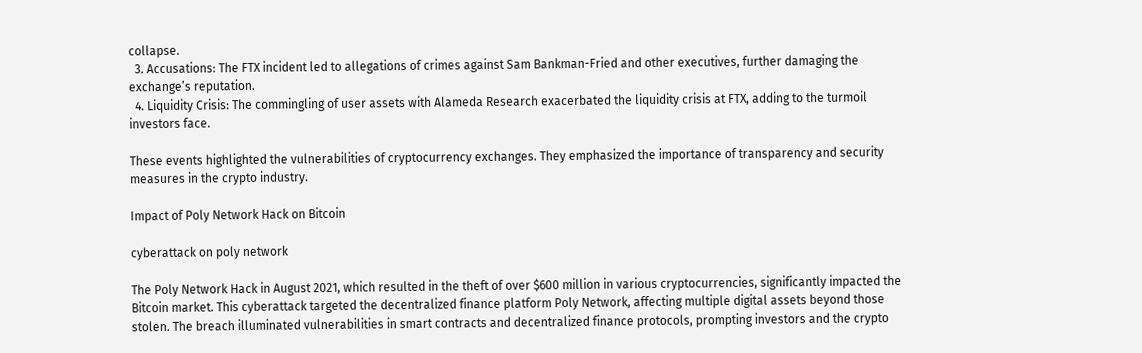collapse.
  3. Accusations: The FTX incident led to allegations of crimes against Sam Bankman-Fried and other executives, further damaging the exchange’s reputation.
  4. Liquidity Crisis: The commingling of user assets with Alameda Research exacerbated the liquidity crisis at FTX, adding to the turmoil investors face.

These events highlighted the vulnerabilities of cryptocurrency exchanges. They emphasized the importance of transparency and security measures in the crypto industry.

Impact of Poly Network Hack on Bitcoin

cyberattack on poly network

The Poly Network Hack in August 2021, which resulted in the theft of over $600 million in various cryptocurrencies, significantly impacted the Bitcoin market. This cyberattack targeted the decentralized finance platform Poly Network, affecting multiple digital assets beyond those stolen. The breach illuminated vulnerabilities in smart contracts and decentralized finance protocols, prompting investors and the crypto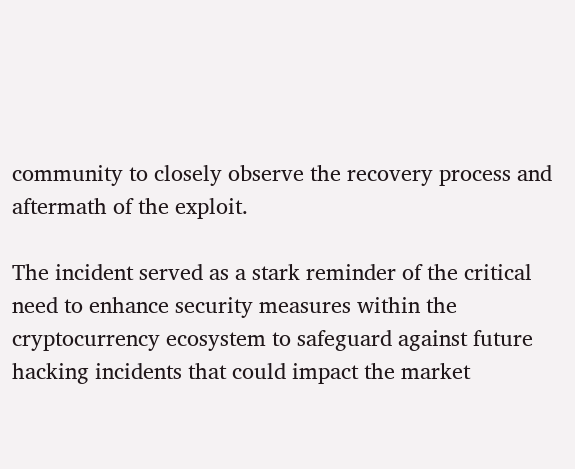community to closely observe the recovery process and aftermath of the exploit.

The incident served as a stark reminder of the critical need to enhance security measures within the cryptocurrency ecosystem to safeguard against future hacking incidents that could impact the market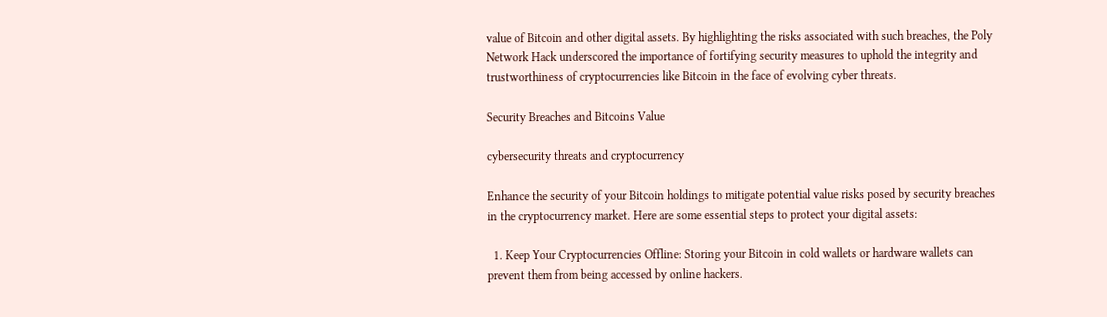value of Bitcoin and other digital assets. By highlighting the risks associated with such breaches, the Poly Network Hack underscored the importance of fortifying security measures to uphold the integrity and trustworthiness of cryptocurrencies like Bitcoin in the face of evolving cyber threats.

Security Breaches and Bitcoins Value

cybersecurity threats and cryptocurrency

Enhance the security of your Bitcoin holdings to mitigate potential value risks posed by security breaches in the cryptocurrency market. Here are some essential steps to protect your digital assets:

  1. Keep Your Cryptocurrencies Offline: Storing your Bitcoin in cold wallets or hardware wallets can prevent them from being accessed by online hackers.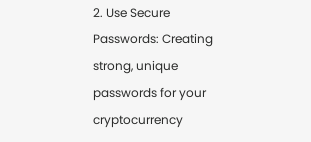2. Use Secure Passwords: Creating strong, unique passwords for your cryptocurrency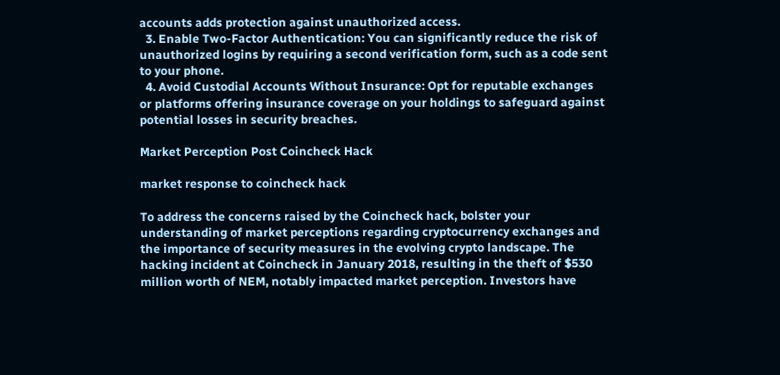accounts adds protection against unauthorized access.
  3. Enable Two-Factor Authentication: You can significantly reduce the risk of unauthorized logins by requiring a second verification form, such as a code sent to your phone.
  4. Avoid Custodial Accounts Without Insurance: Opt for reputable exchanges or platforms offering insurance coverage on your holdings to safeguard against potential losses in security breaches.

Market Perception Post Coincheck Hack

market response to coincheck hack

To address the concerns raised by the Coincheck hack, bolster your understanding of market perceptions regarding cryptocurrency exchanges and the importance of security measures in the evolving crypto landscape. The hacking incident at Coincheck in January 2018, resulting in the theft of $530 million worth of NEM, notably impacted market perception. Investors have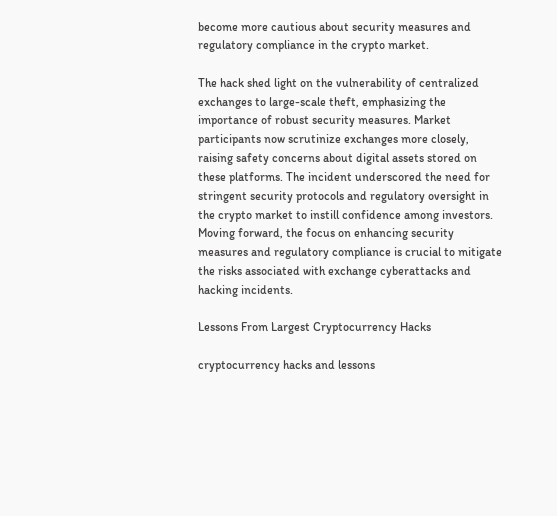become more cautious about security measures and regulatory compliance in the crypto market.

The hack shed light on the vulnerability of centralized exchanges to large-scale theft, emphasizing the importance of robust security measures. Market participants now scrutinize exchanges more closely, raising safety concerns about digital assets stored on these platforms. The incident underscored the need for stringent security protocols and regulatory oversight in the crypto market to instill confidence among investors. Moving forward, the focus on enhancing security measures and regulatory compliance is crucial to mitigate the risks associated with exchange cyberattacks and hacking incidents.

Lessons From Largest Cryptocurrency Hacks

cryptocurrency hacks and lessons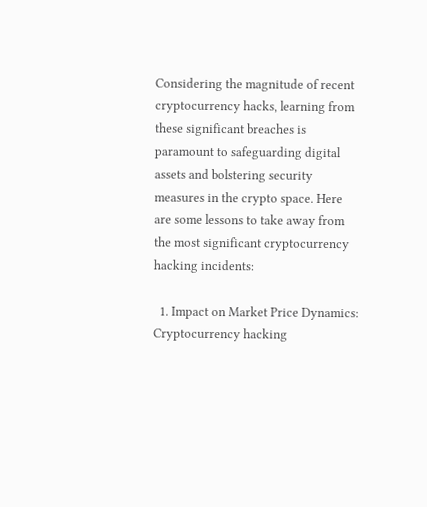Considering the magnitude of recent cryptocurrency hacks, learning from these significant breaches is paramount to safeguarding digital assets and bolstering security measures in the crypto space. Here are some lessons to take away from the most significant cryptocurrency hacking incidents:

  1. Impact on Market Price Dynamics: Cryptocurrency hacking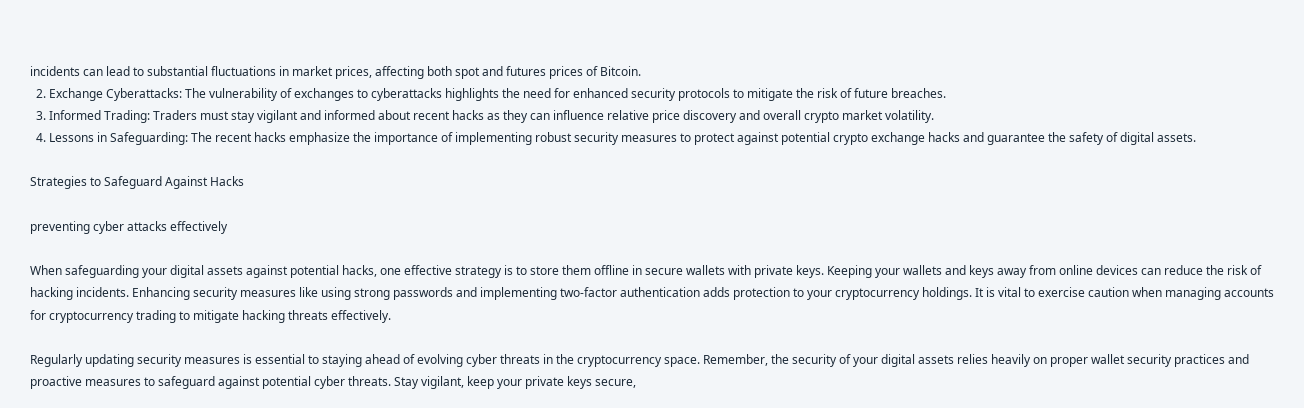incidents can lead to substantial fluctuations in market prices, affecting both spot and futures prices of Bitcoin.
  2. Exchange Cyberattacks: The vulnerability of exchanges to cyberattacks highlights the need for enhanced security protocols to mitigate the risk of future breaches.
  3. Informed Trading: Traders must stay vigilant and informed about recent hacks as they can influence relative price discovery and overall crypto market volatility.
  4. Lessons in Safeguarding: The recent hacks emphasize the importance of implementing robust security measures to protect against potential crypto exchange hacks and guarantee the safety of digital assets.

Strategies to Safeguard Against Hacks

preventing cyber attacks effectively

When safeguarding your digital assets against potential hacks, one effective strategy is to store them offline in secure wallets with private keys. Keeping your wallets and keys away from online devices can reduce the risk of hacking incidents. Enhancing security measures like using strong passwords and implementing two-factor authentication adds protection to your cryptocurrency holdings. It is vital to exercise caution when managing accounts for cryptocurrency trading to mitigate hacking threats effectively.

Regularly updating security measures is essential to staying ahead of evolving cyber threats in the cryptocurrency space. Remember, the security of your digital assets relies heavily on proper wallet security practices and proactive measures to safeguard against potential cyber threats. Stay vigilant, keep your private keys secure,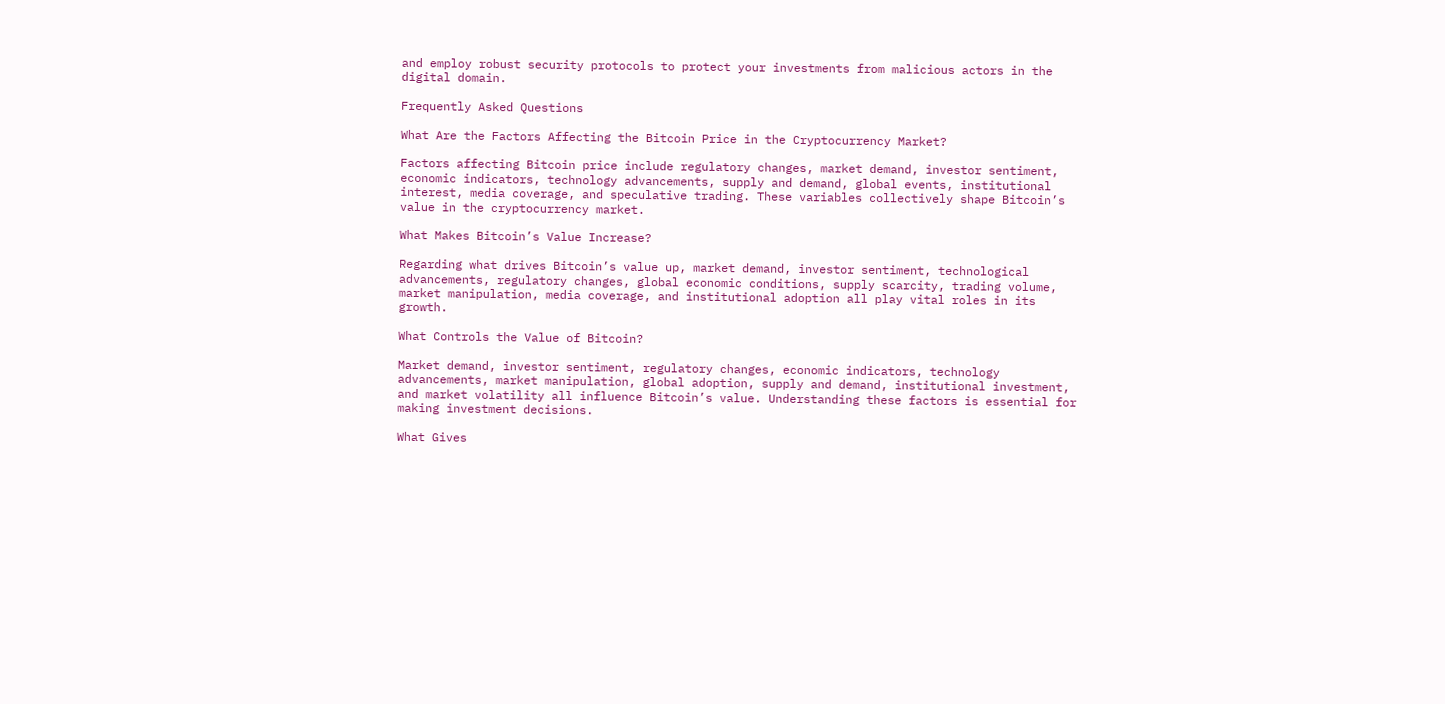and employ robust security protocols to protect your investments from malicious actors in the digital domain.

Frequently Asked Questions

What Are the Factors Affecting the Bitcoin Price in the Cryptocurrency Market?

Factors affecting Bitcoin price include regulatory changes, market demand, investor sentiment, economic indicators, technology advancements, supply and demand, global events, institutional interest, media coverage, and speculative trading. These variables collectively shape Bitcoin’s value in the cryptocurrency market.

What Makes Bitcoin’s Value Increase?

Regarding what drives Bitcoin’s value up, market demand, investor sentiment, technological advancements, regulatory changes, global economic conditions, supply scarcity, trading volume, market manipulation, media coverage, and institutional adoption all play vital roles in its growth.

What Controls the Value of Bitcoin?

Market demand, investor sentiment, regulatory changes, economic indicators, technology advancements, market manipulation, global adoption, supply and demand, institutional investment, and market volatility all influence Bitcoin’s value. Understanding these factors is essential for making investment decisions.

What Gives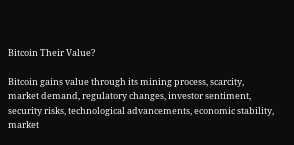Bitcoin Their Value?

Bitcoin gains value through its mining process, scarcity, market demand, regulatory changes, investor sentiment, security risks, technological advancements, economic stability, market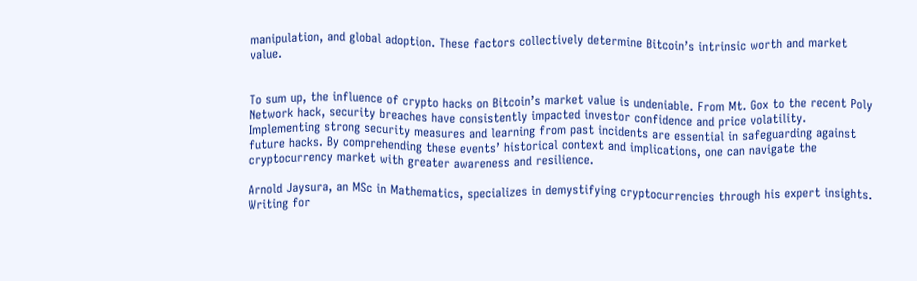manipulation, and global adoption. These factors collectively determine Bitcoin’s intrinsic worth and market value.


To sum up, the influence of crypto hacks on Bitcoin’s market value is undeniable. From Mt. Gox to the recent Poly Network hack, security breaches have consistently impacted investor confidence and price volatility. Implementing strong security measures and learning from past incidents are essential in safeguarding against future hacks. By comprehending these events’ historical context and implications, one can navigate the cryptocurrency market with greater awareness and resilience.

Arnold Jaysura, an MSc in Mathematics, specializes in demystifying cryptocurrencies through his expert insights. Writing for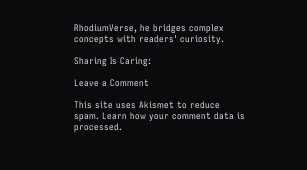RhodiumVerse, he bridges complex concepts with readers' curiosity.

Sharing Is Caring:

Leave a Comment

This site uses Akismet to reduce spam. Learn how your comment data is processed.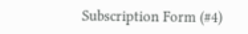Subscription Form (#4)